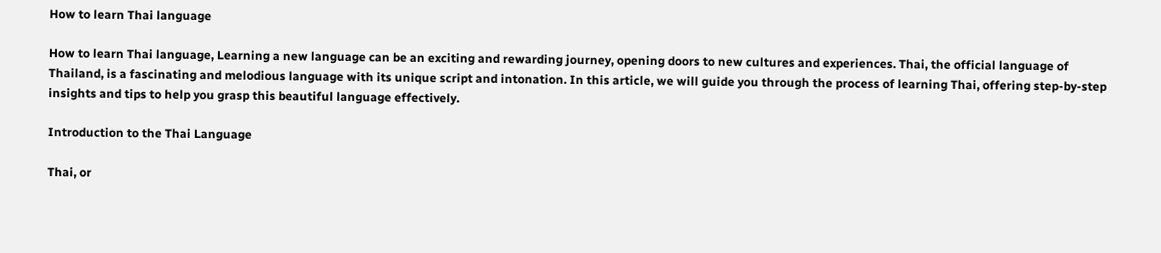How to learn Thai language

How to learn Thai language, Learning a new language can be an exciting and rewarding journey, opening doors to new cultures and experiences. Thai, the official language of Thailand, is a fascinating and melodious language with its unique script and intonation. In this article, we will guide you through the process of learning Thai, offering step-by-step insights and tips to help you grasp this beautiful language effectively.

Introduction to the Thai Language

Thai, or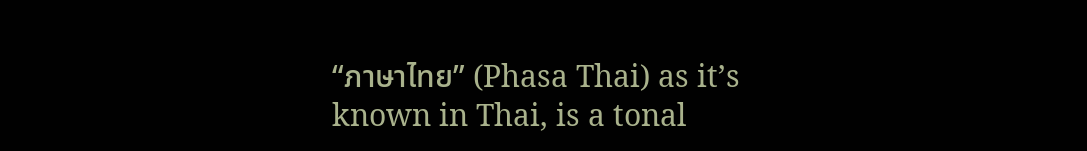“ภาษาไทย” (Phasa Thai) as it’s known in Thai, is a tonal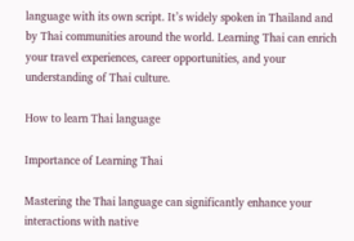language with its own script. It’s widely spoken in Thailand and by Thai communities around the world. Learning Thai can enrich your travel experiences, career opportunities, and your understanding of Thai culture.

How to learn Thai language

Importance of Learning Thai

Mastering the Thai language can significantly enhance your interactions with native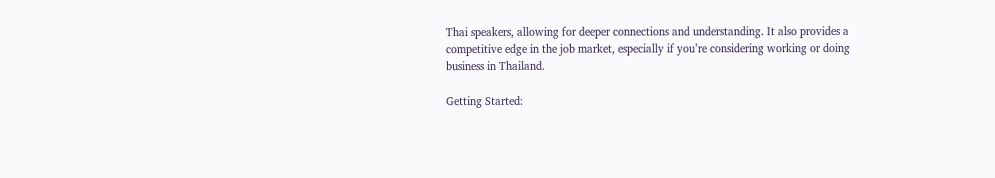Thai speakers, allowing for deeper connections and understanding. It also provides a competitive edge in the job market, especially if you’re considering working or doing business in Thailand.

Getting Started: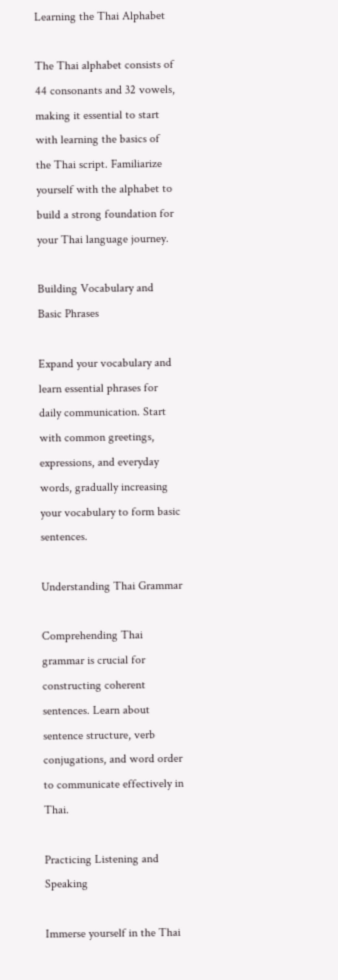Learning the Thai Alphabet

The Thai alphabet consists of 44 consonants and 32 vowels, making it essential to start with learning the basics of the Thai script. Familiarize yourself with the alphabet to build a strong foundation for your Thai language journey.

Building Vocabulary and Basic Phrases

Expand your vocabulary and learn essential phrases for daily communication. Start with common greetings, expressions, and everyday words, gradually increasing your vocabulary to form basic sentences.

Understanding Thai Grammar

Comprehending Thai grammar is crucial for constructing coherent sentences. Learn about sentence structure, verb conjugations, and word order to communicate effectively in Thai.

Practicing Listening and Speaking

Immerse yourself in the Thai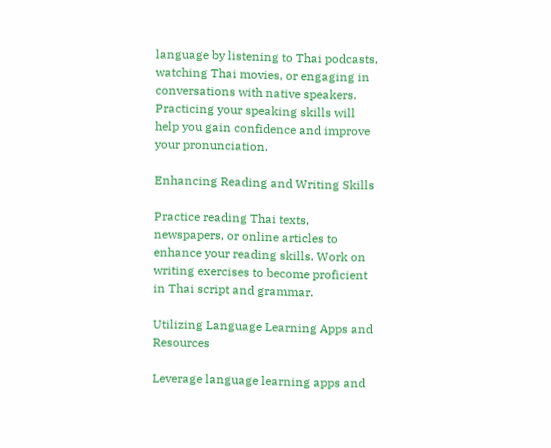language by listening to Thai podcasts, watching Thai movies, or engaging in conversations with native speakers. Practicing your speaking skills will help you gain confidence and improve your pronunciation.

Enhancing Reading and Writing Skills

Practice reading Thai texts, newspapers, or online articles to enhance your reading skills. Work on writing exercises to become proficient in Thai script and grammar.

Utilizing Language Learning Apps and Resources

Leverage language learning apps and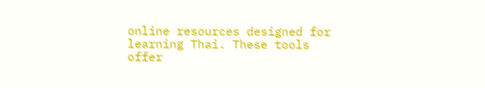online resources designed for learning Thai. These tools offer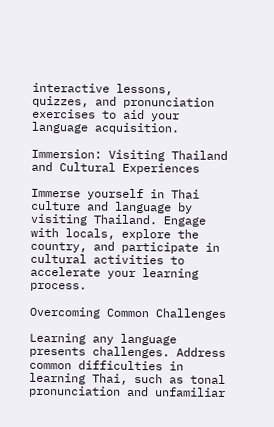interactive lessons, quizzes, and pronunciation exercises to aid your language acquisition.

Immersion: Visiting Thailand and Cultural Experiences

Immerse yourself in Thai culture and language by visiting Thailand. Engage with locals, explore the country, and participate in cultural activities to accelerate your learning process.

Overcoming Common Challenges

Learning any language presents challenges. Address common difficulties in learning Thai, such as tonal pronunciation and unfamiliar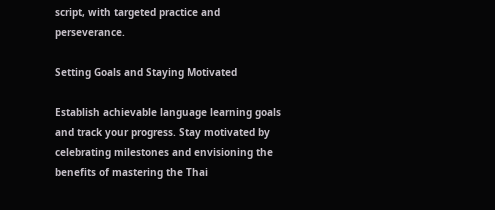script, with targeted practice and perseverance.

Setting Goals and Staying Motivated

Establish achievable language learning goals and track your progress. Stay motivated by celebrating milestones and envisioning the benefits of mastering the Thai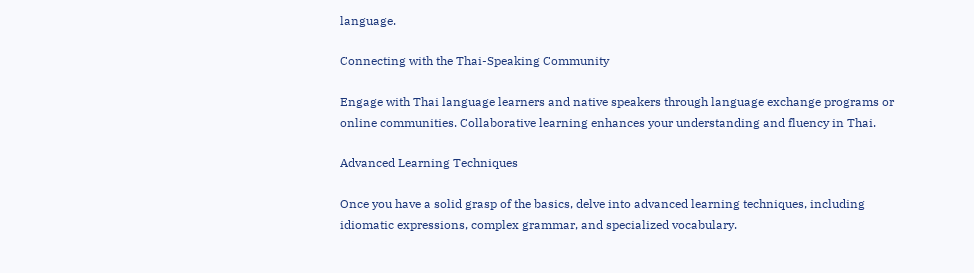language.

Connecting with the Thai-Speaking Community

Engage with Thai language learners and native speakers through language exchange programs or online communities. Collaborative learning enhances your understanding and fluency in Thai.

Advanced Learning Techniques

Once you have a solid grasp of the basics, delve into advanced learning techniques, including idiomatic expressions, complex grammar, and specialized vocabulary.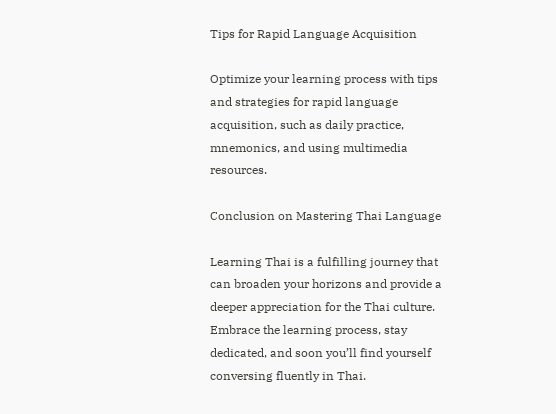Tips for Rapid Language Acquisition

Optimize your learning process with tips and strategies for rapid language acquisition, such as daily practice, mnemonics, and using multimedia resources.

Conclusion on Mastering Thai Language

Learning Thai is a fulfilling journey that can broaden your horizons and provide a deeper appreciation for the Thai culture. Embrace the learning process, stay dedicated, and soon you’ll find yourself conversing fluently in Thai.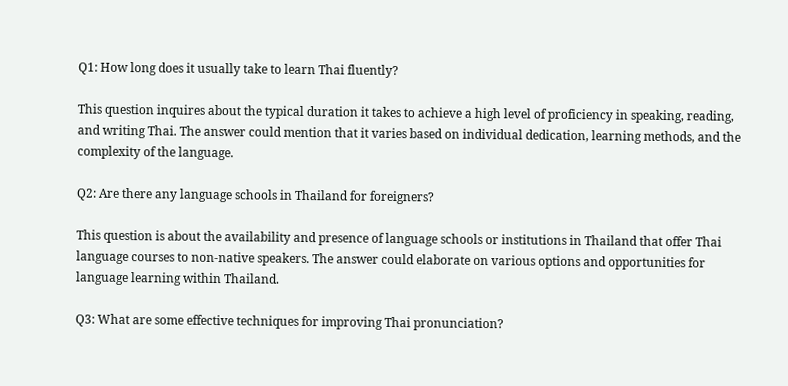Q1: How long does it usually take to learn Thai fluently?

This question inquires about the typical duration it takes to achieve a high level of proficiency in speaking, reading, and writing Thai. The answer could mention that it varies based on individual dedication, learning methods, and the complexity of the language.

Q2: Are there any language schools in Thailand for foreigners?

This question is about the availability and presence of language schools or institutions in Thailand that offer Thai language courses to non-native speakers. The answer could elaborate on various options and opportunities for language learning within Thailand.

Q3: What are some effective techniques for improving Thai pronunciation?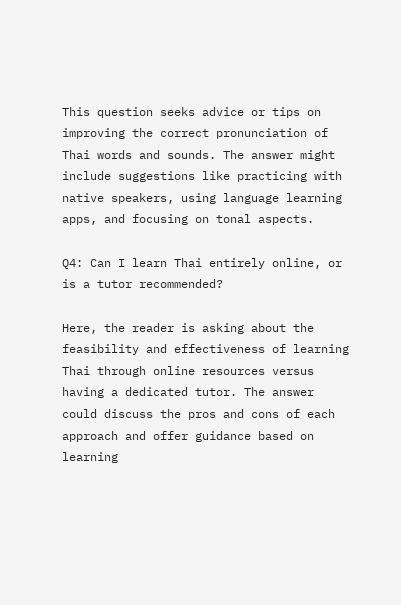This question seeks advice or tips on improving the correct pronunciation of Thai words and sounds. The answer might include suggestions like practicing with native speakers, using language learning apps, and focusing on tonal aspects.

Q4: Can I learn Thai entirely online, or is a tutor recommended?

Here, the reader is asking about the feasibility and effectiveness of learning Thai through online resources versus having a dedicated tutor. The answer could discuss the pros and cons of each approach and offer guidance based on learning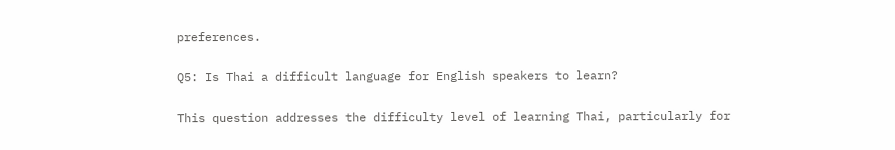preferences.

Q5: Is Thai a difficult language for English speakers to learn?

This question addresses the difficulty level of learning Thai, particularly for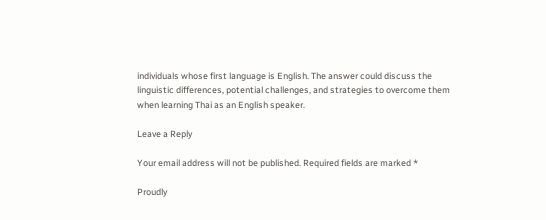individuals whose first language is English. The answer could discuss the linguistic differences, potential challenges, and strategies to overcome them when learning Thai as an English speaker.

Leave a Reply

Your email address will not be published. Required fields are marked *

Proudly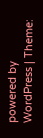powered by WordPress | Theme: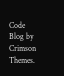Code Blog by Crimson Themes.